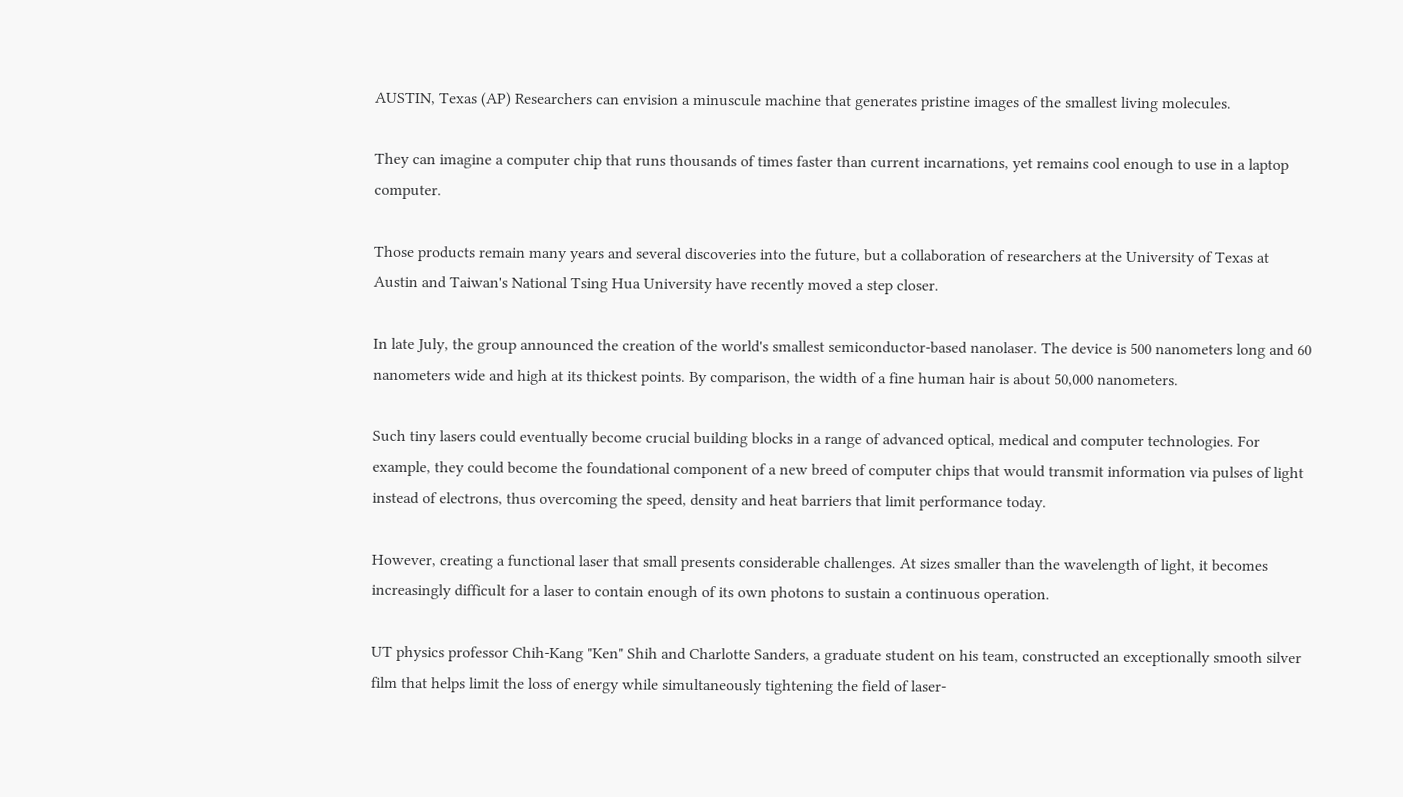AUSTIN, Texas (AP) Researchers can envision a minuscule machine that generates pristine images of the smallest living molecules.

They can imagine a computer chip that runs thousands of times faster than current incarnations, yet remains cool enough to use in a laptop computer.

Those products remain many years and several discoveries into the future, but a collaboration of researchers at the University of Texas at Austin and Taiwan's National Tsing Hua University have recently moved a step closer.

In late July, the group announced the creation of the world's smallest semiconductor-based nanolaser. The device is 500 nanometers long and 60 nanometers wide and high at its thickest points. By comparison, the width of a fine human hair is about 50,000 nanometers.

Such tiny lasers could eventually become crucial building blocks in a range of advanced optical, medical and computer technologies. For example, they could become the foundational component of a new breed of computer chips that would transmit information via pulses of light instead of electrons, thus overcoming the speed, density and heat barriers that limit performance today.

However, creating a functional laser that small presents considerable challenges. At sizes smaller than the wavelength of light, it becomes increasingly difficult for a laser to contain enough of its own photons to sustain a continuous operation.

UT physics professor Chih-Kang "Ken" Shih and Charlotte Sanders, a graduate student on his team, constructed an exceptionally smooth silver film that helps limit the loss of energy while simultaneously tightening the field of laser-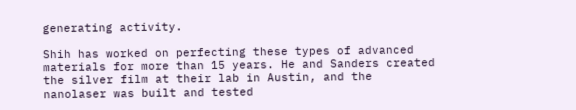generating activity.

Shih has worked on perfecting these types of advanced materials for more than 15 years. He and Sanders created the silver film at their lab in Austin, and the nanolaser was built and tested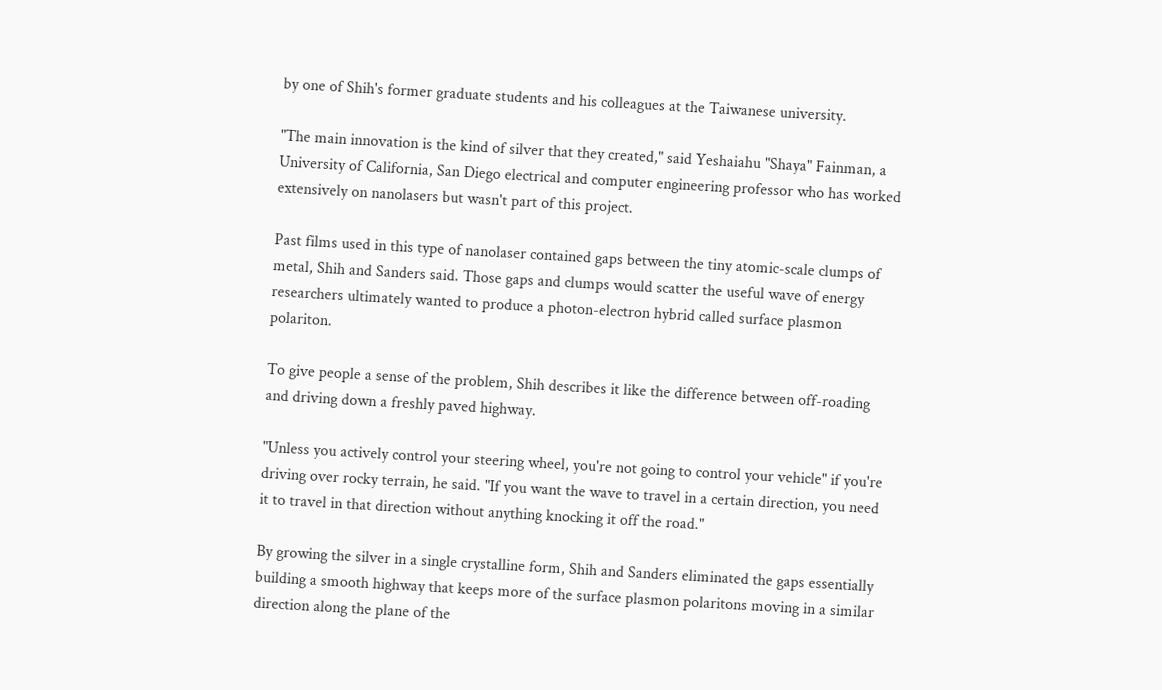by one of Shih's former graduate students and his colleagues at the Taiwanese university.

"The main innovation is the kind of silver that they created," said Yeshaiahu "Shaya" Fainman, a University of California, San Diego electrical and computer engineering professor who has worked extensively on nanolasers but wasn't part of this project.

Past films used in this type of nanolaser contained gaps between the tiny atomic-scale clumps of metal, Shih and Sanders said. Those gaps and clumps would scatter the useful wave of energy researchers ultimately wanted to produce a photon-electron hybrid called surface plasmon polariton.

To give people a sense of the problem, Shih describes it like the difference between off-roading and driving down a freshly paved highway.

"Unless you actively control your steering wheel, you're not going to control your vehicle" if you're driving over rocky terrain, he said. "If you want the wave to travel in a certain direction, you need it to travel in that direction without anything knocking it off the road."

By growing the silver in a single crystalline form, Shih and Sanders eliminated the gaps essentially building a smooth highway that keeps more of the surface plasmon polaritons moving in a similar direction along the plane of the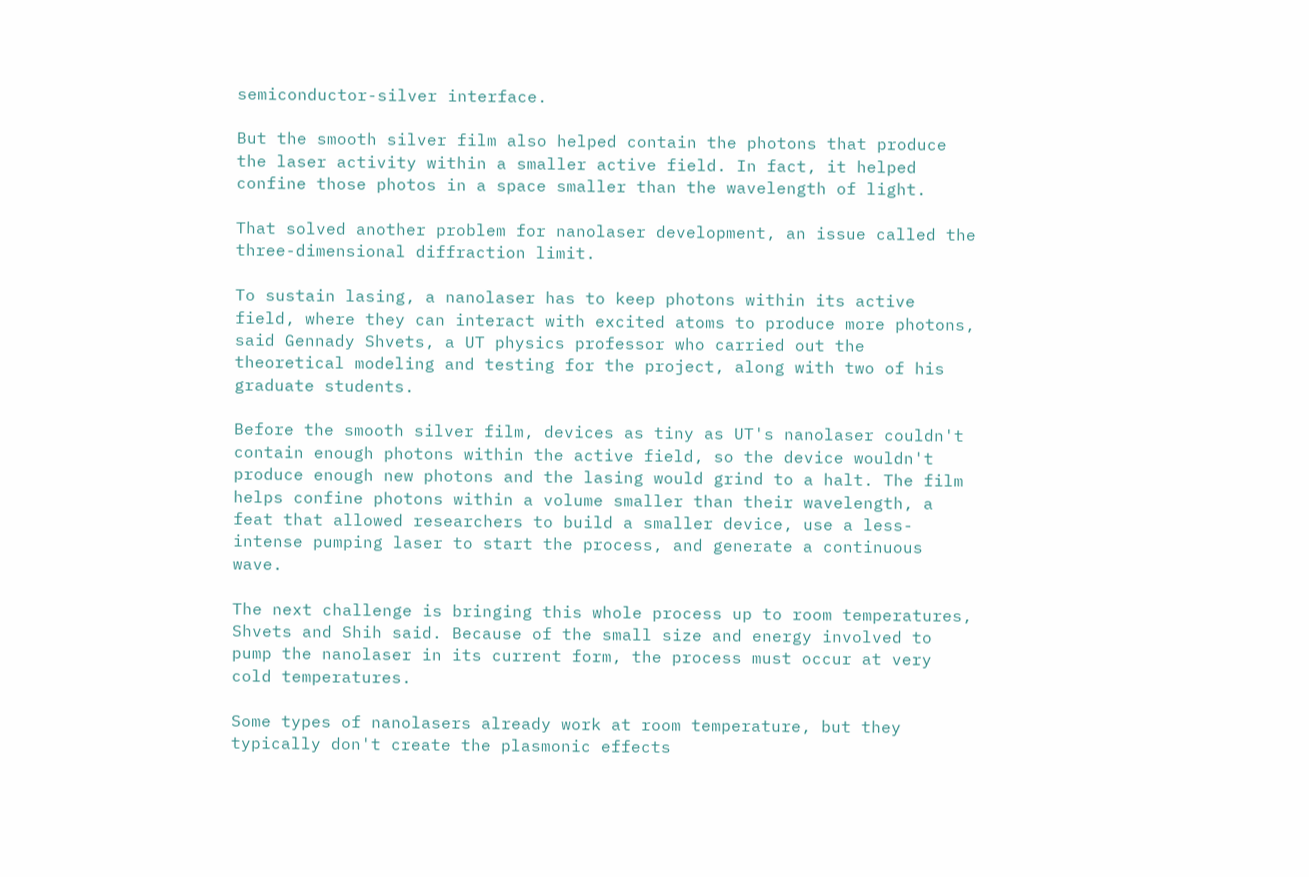semiconductor-silver interface.

But the smooth silver film also helped contain the photons that produce the laser activity within a smaller active field. In fact, it helped confine those photos in a space smaller than the wavelength of light.

That solved another problem for nanolaser development, an issue called the three-dimensional diffraction limit.

To sustain lasing, a nanolaser has to keep photons within its active field, where they can interact with excited atoms to produce more photons, said Gennady Shvets, a UT physics professor who carried out the theoretical modeling and testing for the project, along with two of his graduate students.

Before the smooth silver film, devices as tiny as UT's nanolaser couldn't contain enough photons within the active field, so the device wouldn't produce enough new photons and the lasing would grind to a halt. The film helps confine photons within a volume smaller than their wavelength, a feat that allowed researchers to build a smaller device, use a less-intense pumping laser to start the process, and generate a continuous wave.

The next challenge is bringing this whole process up to room temperatures, Shvets and Shih said. Because of the small size and energy involved to pump the nanolaser in its current form, the process must occur at very cold temperatures.

Some types of nanolasers already work at room temperature, but they typically don't create the plasmonic effects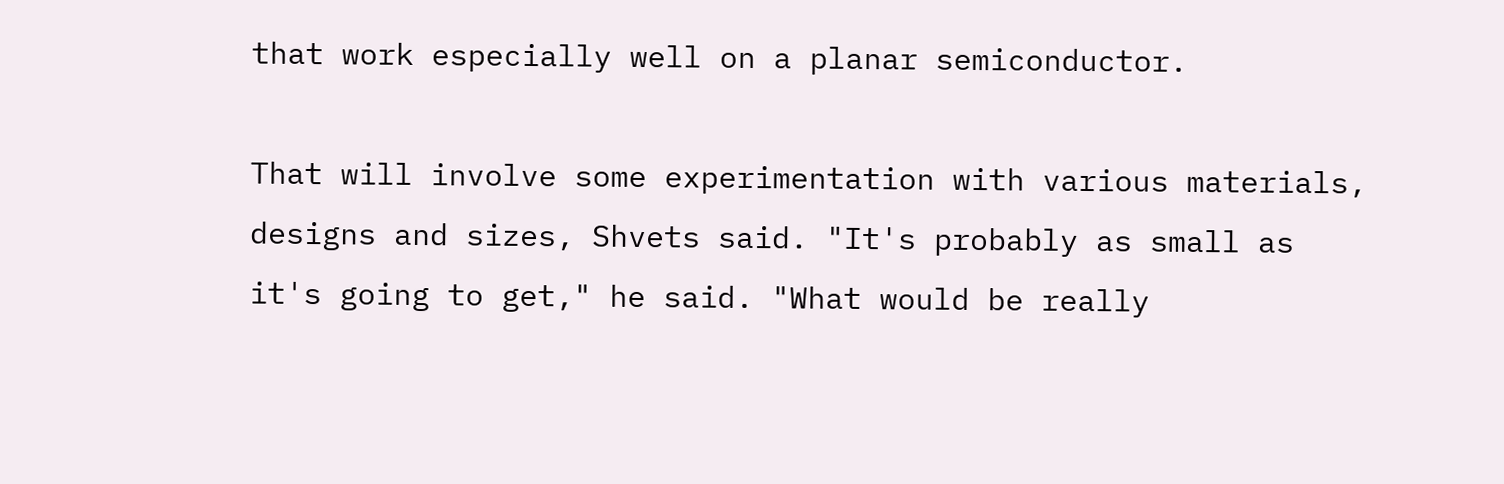that work especially well on a planar semiconductor.

That will involve some experimentation with various materials, designs and sizes, Shvets said. "It's probably as small as it's going to get," he said. "What would be really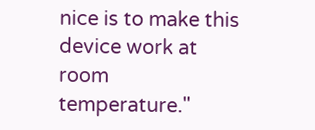nice is to make this device work at room temperature."